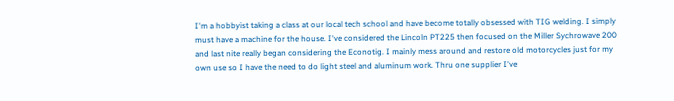I'm a hobbyist taking a class at our local tech school and have become totally obsessed with TIG welding. I simply must have a machine for the house. I've considered the Lincoln PT225 then focused on the Miller Sychrowave 200 and last nite really began considering the Econotig. I mainly mess around and restore old motorcycles just for my own use so I have the need to do light steel and aluminum work. Thru one supplier I've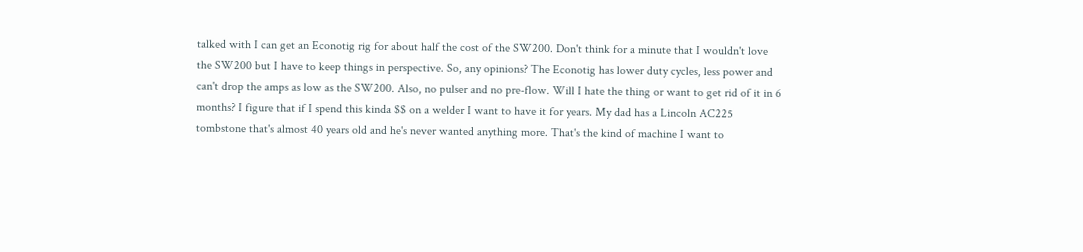talked with I can get an Econotig rig for about half the cost of the SW200. Don't think for a minute that I wouldn't love the SW200 but I have to keep things in perspective. So, any opinions? The Econotig has lower duty cycles, less power and can't drop the amps as low as the SW200. Also, no pulser and no pre-flow. Will I hate the thing or want to get rid of it in 6 months? I figure that if I spend this kinda $$ on a welder I want to have it for years. My dad has a Lincoln AC225 tombstone that's almost 40 years old and he's never wanted anything more. That's the kind of machine I want to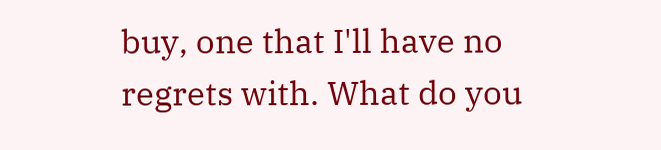buy, one that I'll have no regrets with. What do you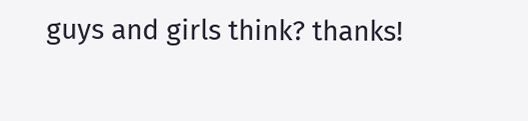guys and girls think? thanks!